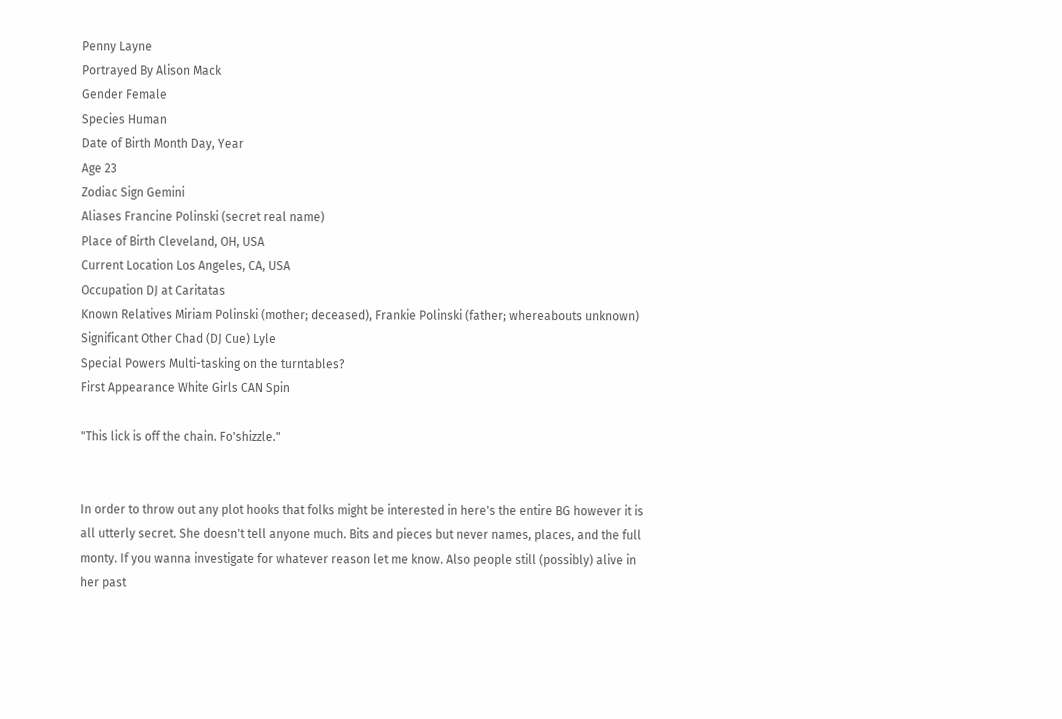Penny Layne
Portrayed By Alison Mack
Gender Female
Species Human
Date of Birth Month Day, Year
Age 23
Zodiac Sign Gemini
Aliases Francine Polinski (secret real name)
Place of Birth Cleveland, OH, USA
Current Location Los Angeles, CA, USA
Occupation DJ at Caritatas
Known Relatives Miriam Polinski (mother; deceased), Frankie Polinski (father; whereabouts unknown)
Significant Other Chad (DJ Cue) Lyle
Special Powers Multi-tasking on the turntables?
First Appearance White Girls CAN Spin

"This lick is off the chain. Fo'shizzle."


In order to throw out any plot hooks that folks might be interested in here's the entire BG however it is all utterly secret. She doesn't tell anyone much. Bits and pieces but never names, places, and the full monty. If you wanna investigate for whatever reason let me know. Also people still (possibly) alive in her past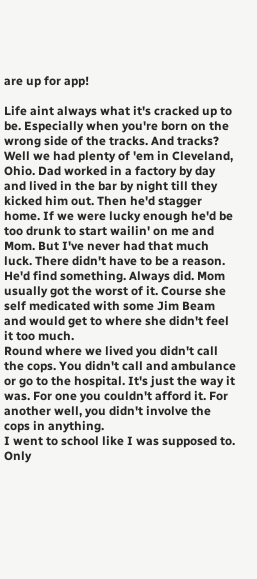are up for app!

Life aint always what it's cracked up to be. Especially when you're born on the wrong side of the tracks. And tracks? Well we had plenty of 'em in Cleveland, Ohio. Dad worked in a factory by day and lived in the bar by night till they kicked him out. Then he'd stagger home. If we were lucky enough he'd be too drunk to start wailin' on me and Mom. But I've never had that much luck. There didn't have to be a reason. He'd find something. Always did. Mom usually got the worst of it. Course she self medicated with some Jim Beam and would get to where she didn't feel it too much.
Round where we lived you didn't call the cops. You didn't call and ambulance or go to the hospital. It's just the way it was. For one you couldn't afford it. For another well, you didn't involve the cops in anything.
I went to school like I was supposed to. Only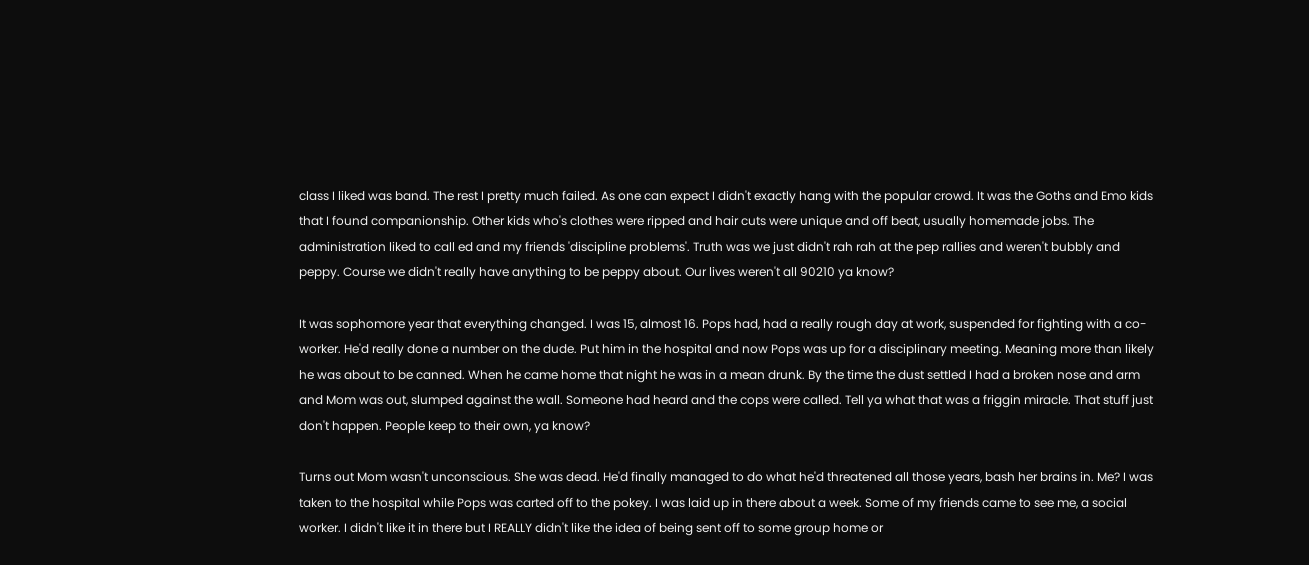class I liked was band. The rest I pretty much failed. As one can expect I didn't exactly hang with the popular crowd. It was the Goths and Emo kids that I found companionship. Other kids who's clothes were ripped and hair cuts were unique and off beat, usually homemade jobs. The administration liked to call ed and my friends 'discipline problems'. Truth was we just didn't rah rah at the pep rallies and weren't bubbly and peppy. Course we didn't really have anything to be peppy about. Our lives weren't all 90210 ya know?

It was sophomore year that everything changed. I was 15, almost 16. Pops had, had a really rough day at work, suspended for fighting with a co-worker. He'd really done a number on the dude. Put him in the hospital and now Pops was up for a disciplinary meeting. Meaning more than likely he was about to be canned. When he came home that night he was in a mean drunk. By the time the dust settled I had a broken nose and arm and Mom was out, slumped against the wall. Someone had heard and the cops were called. Tell ya what that was a friggin miracle. That stuff just don't happen. People keep to their own, ya know?

Turns out Mom wasn't unconscious. She was dead. He'd finally managed to do what he'd threatened all those years, bash her brains in. Me? I was taken to the hospital while Pops was carted off to the pokey. I was laid up in there about a week. Some of my friends came to see me, a social worker. I didn't like it in there but I REALLY didn't like the idea of being sent off to some group home or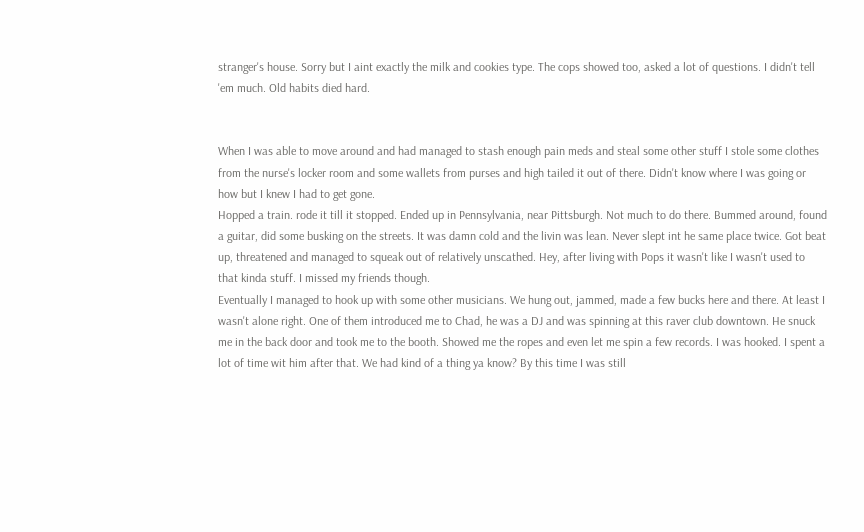stranger's house. Sorry but I aint exactly the milk and cookies type. The cops showed too, asked a lot of questions. I didn't tell 'em much. Old habits died hard.


When I was able to move around and had managed to stash enough pain meds and steal some other stuff I stole some clothes from the nurse's locker room and some wallets from purses and high tailed it out of there. Didn't know where I was going or how but I knew I had to get gone.
Hopped a train. rode it till it stopped. Ended up in Pennsylvania, near Pittsburgh. Not much to do there. Bummed around, found a guitar, did some busking on the streets. It was damn cold and the livin was lean. Never slept int he same place twice. Got beat up, threatened and managed to squeak out of relatively unscathed. Hey, after living with Pops it wasn't like I wasn't used to that kinda stuff. I missed my friends though.
Eventually I managed to hook up with some other musicians. We hung out, jammed, made a few bucks here and there. At least I wasn't alone right. One of them introduced me to Chad, he was a DJ and was spinning at this raver club downtown. He snuck me in the back door and took me to the booth. Showed me the ropes and even let me spin a few records. I was hooked. I spent a lot of time wit him after that. We had kind of a thing ya know? By this time I was still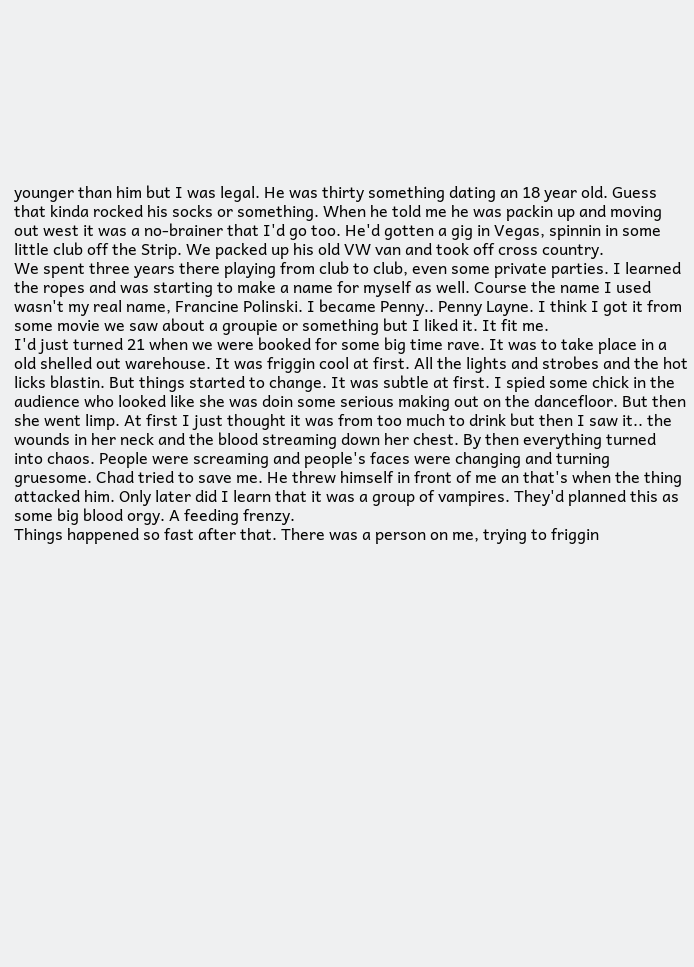younger than him but I was legal. He was thirty something dating an 18 year old. Guess that kinda rocked his socks or something. When he told me he was packin up and moving out west it was a no-brainer that I'd go too. He'd gotten a gig in Vegas, spinnin in some little club off the Strip. We packed up his old VW van and took off cross country.
We spent three years there playing from club to club, even some private parties. I learned the ropes and was starting to make a name for myself as well. Course the name I used wasn't my real name, Francine Polinski. I became Penny.. Penny Layne. I think I got it from some movie we saw about a groupie or something but I liked it. It fit me.
I'd just turned 21 when we were booked for some big time rave. It was to take place in a old shelled out warehouse. It was friggin cool at first. All the lights and strobes and the hot licks blastin. But things started to change. It was subtle at first. I spied some chick in the audience who looked like she was doin some serious making out on the dancefloor. But then she went limp. At first I just thought it was from too much to drink but then I saw it.. the wounds in her neck and the blood streaming down her chest. By then everything turned into chaos. People were screaming and people's faces were changing and turning gruesome. Chad tried to save me. He threw himself in front of me an that's when the thing attacked him. Only later did I learn that it was a group of vampires. They'd planned this as some big blood orgy. A feeding frenzy.
Things happened so fast after that. There was a person on me, trying to friggin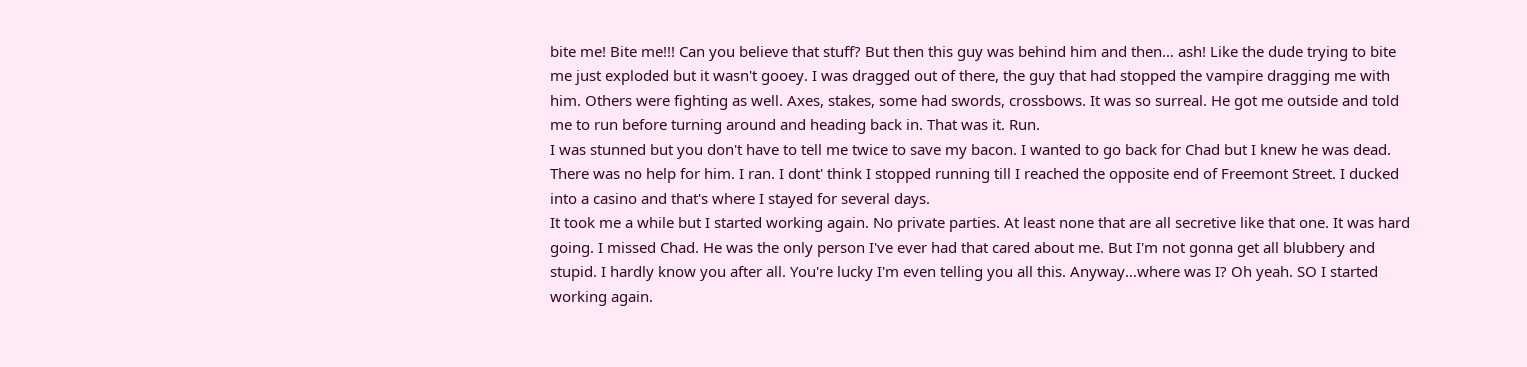bite me! Bite me!!! Can you believe that stuff? But then this guy was behind him and then… ash! Like the dude trying to bite me just exploded but it wasn't gooey. I was dragged out of there, the guy that had stopped the vampire dragging me with him. Others were fighting as well. Axes, stakes, some had swords, crossbows. It was so surreal. He got me outside and told me to run before turning around and heading back in. That was it. Run.
I was stunned but you don't have to tell me twice to save my bacon. I wanted to go back for Chad but I knew he was dead. There was no help for him. I ran. I dont' think I stopped running till I reached the opposite end of Freemont Street. I ducked into a casino and that's where I stayed for several days.
It took me a while but I started working again. No private parties. At least none that are all secretive like that one. It was hard going. I missed Chad. He was the only person I've ever had that cared about me. But I'm not gonna get all blubbery and stupid. I hardly know you after all. You're lucky I'm even telling you all this. Anyway…where was I? Oh yeah. SO I started working again.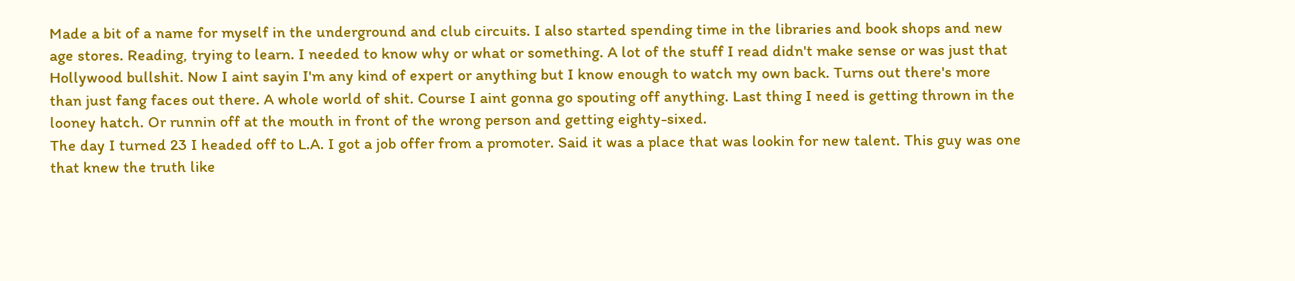Made a bit of a name for myself in the underground and club circuits. I also started spending time in the libraries and book shops and new age stores. Reading, trying to learn. I needed to know why or what or something. A lot of the stuff I read didn't make sense or was just that Hollywood bullshit. Now I aint sayin I'm any kind of expert or anything but I know enough to watch my own back. Turns out there's more than just fang faces out there. A whole world of shit. Course I aint gonna go spouting off anything. Last thing I need is getting thrown in the looney hatch. Or runnin off at the mouth in front of the wrong person and getting eighty-sixed.
The day I turned 23 I headed off to L.A. I got a job offer from a promoter. Said it was a place that was lookin for new talent. This guy was one that knew the truth like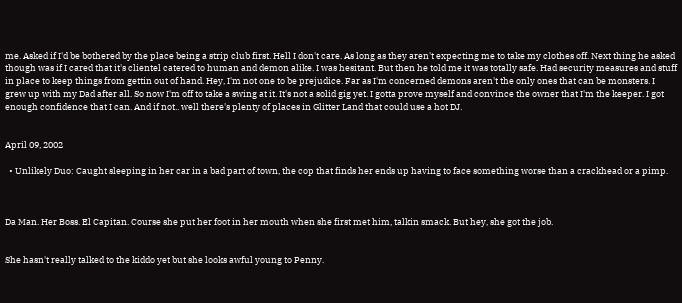me. Asked if I'd be bothered by the place being a strip club first. Hell I don't care. As long as they aren't expecting me to take my clothes off. Next thing he asked though was if I cared that it's clientel catered to human and demon alike. I was hesitant. But then he told me it was totally safe. Had security measures and stuff in place to keep things from gettin out of hand. Hey, I'm not one to be prejudice. Far as I'm concerned demons aren't the only ones that can be monsters. I grew up with my Dad after all. So now I'm off to take a swing at it. It's not a solid gig yet. I gotta prove myself and convince the owner that I'm the keeper. I got enough confidence that I can. And if not.. well there's plenty of places in Glitter Land that could use a hot DJ.


April 09, 2002

  • Unlikely Duo: Caught sleeping in her car in a bad part of town, the cop that finds her ends up having to face something worse than a crackhead or a pimp.



Da Man. Her Boss. El Capitan. Course she put her foot in her mouth when she first met him, talkin smack. But hey, she got the job.


She hasn't really talked to the kiddo yet but she looks awful young to Penny.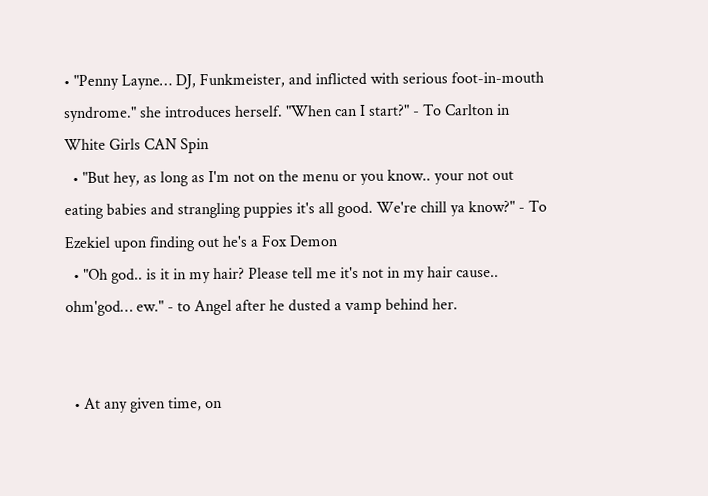• "Penny Layne… DJ, Funkmeister, and inflicted with serious foot-in-mouth syndrome." she introduces herself. "When can I start?" - To Carlton in White Girls CAN Spin
  • "But hey, as long as I'm not on the menu or you know.. your not out eating babies and strangling puppies it's all good. We're chill ya know?" - To Ezekiel upon finding out he's a Fox Demon
  • "Oh god.. is it in my hair? Please tell me it's not in my hair cause.. ohm'god… ew." - to Angel after he dusted a vamp behind her.


  • At any given time, on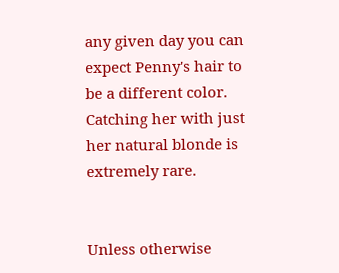any given day you can expect Penny's hair to be a different color. Catching her with just her natural blonde is extremely rare.


Unless otherwise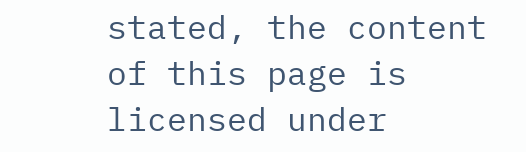stated, the content of this page is licensed under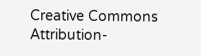Creative Commons Attribution-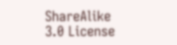ShareAlike 3.0 License